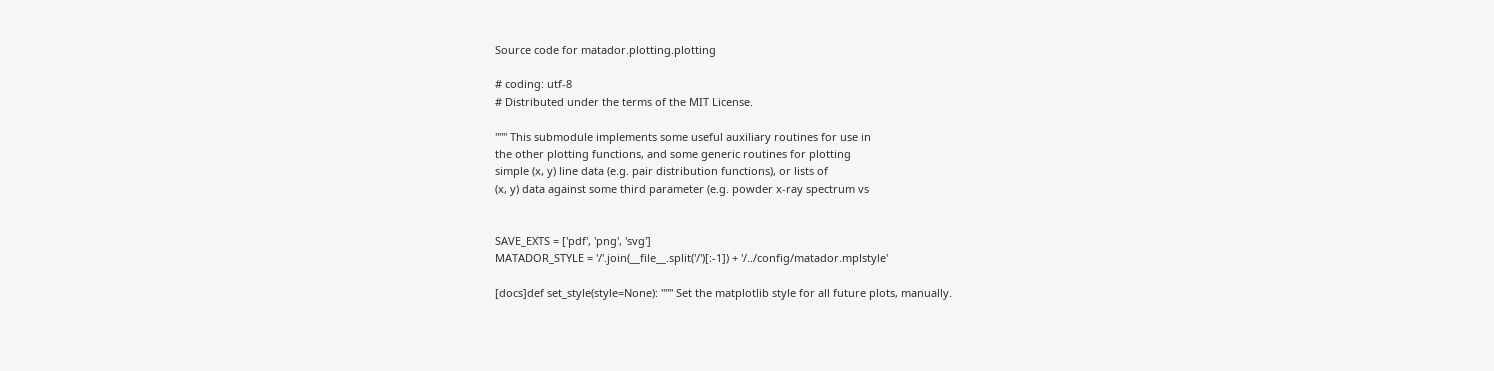Source code for matador.plotting.plotting

# coding: utf-8
# Distributed under the terms of the MIT License.

""" This submodule implements some useful auxiliary routines for use in
the other plotting functions, and some generic routines for plotting
simple (x, y) line data (e.g. pair distribution functions), or lists of
(x, y) data against some third parameter (e.g. powder x-ray spectrum vs


SAVE_EXTS = ['pdf', 'png', 'svg']
MATADOR_STYLE = '/'.join(__file__.split('/')[:-1]) + '/../config/matador.mplstyle'

[docs]def set_style(style=None): """ Set the matplotlib style for all future plots, manually.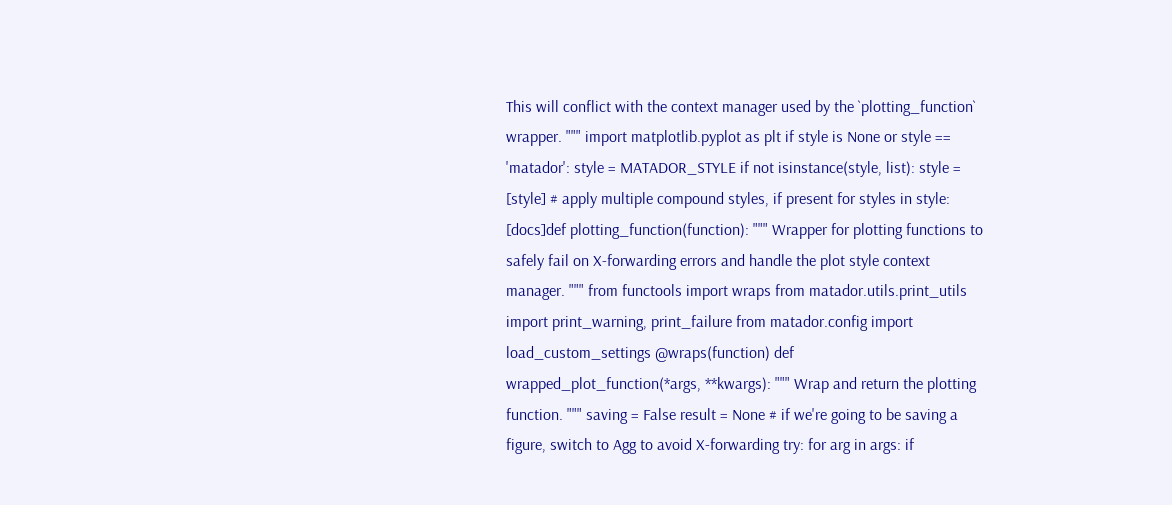This will conflict with the context manager used by the `plotting_function` wrapper. """ import matplotlib.pyplot as plt if style is None or style == 'matador': style = MATADOR_STYLE if not isinstance(style, list): style = [style] # apply multiple compound styles, if present for styles in style:
[docs]def plotting_function(function): """ Wrapper for plotting functions to safely fail on X-forwarding errors and handle the plot style context manager. """ from functools import wraps from matador.utils.print_utils import print_warning, print_failure from matador.config import load_custom_settings @wraps(function) def wrapped_plot_function(*args, **kwargs): """ Wrap and return the plotting function. """ saving = False result = None # if we're going to be saving a figure, switch to Agg to avoid X-forwarding try: for arg in args: if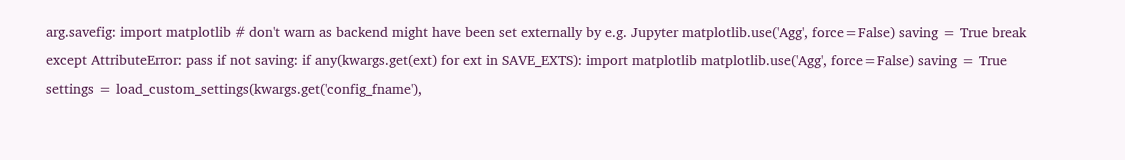arg.savefig: import matplotlib # don't warn as backend might have been set externally by e.g. Jupyter matplotlib.use('Agg', force=False) saving = True break except AttributeError: pass if not saving: if any(kwargs.get(ext) for ext in SAVE_EXTS): import matplotlib matplotlib.use('Agg', force=False) saving = True settings = load_custom_settings(kwargs.get('config_fname'),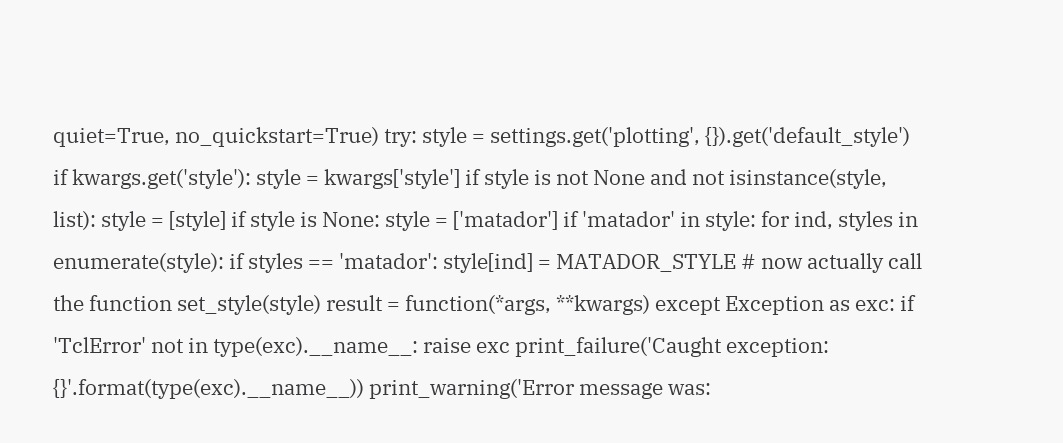quiet=True, no_quickstart=True) try: style = settings.get('plotting', {}).get('default_style') if kwargs.get('style'): style = kwargs['style'] if style is not None and not isinstance(style, list): style = [style] if style is None: style = ['matador'] if 'matador' in style: for ind, styles in enumerate(style): if styles == 'matador': style[ind] = MATADOR_STYLE # now actually call the function set_style(style) result = function(*args, **kwargs) except Exception as exc: if 'TclError' not in type(exc).__name__: raise exc print_failure('Caught exception: {}'.format(type(exc).__name__)) print_warning('Error message was: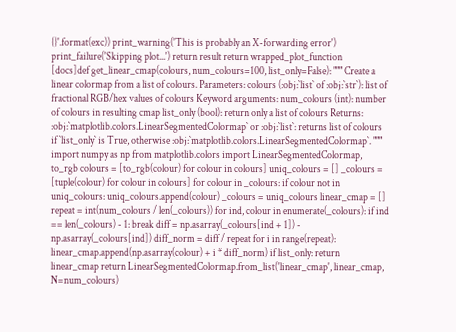{}'.format(exc)) print_warning('This is probably an X-forwarding error') print_failure('Skipping plot...') return result return wrapped_plot_function
[docs]def get_linear_cmap(colours, num_colours=100, list_only=False): """ Create a linear colormap from a list of colours. Parameters: colours (:obj:`list` of :obj:`str`): list of fractional RGB/hex values of colours Keyword arguments: num_colours (int): number of colours in resulting cmap list_only (bool): return only a list of colours Returns: :obj:`matplotlib.colors.LinearSegmentedColormap` or :obj:`list`: returns list of colours if `list_only` is True, otherwise :obj:`matplotlib.colors.LinearSegmentedColormap`. """ import numpy as np from matplotlib.colors import LinearSegmentedColormap, to_rgb colours = [to_rgb(colour) for colour in colours] uniq_colours = [] _colours = [tuple(colour) for colour in colours] for colour in _colours: if colour not in uniq_colours: uniq_colours.append(colour) _colours = uniq_colours linear_cmap = [] repeat = int(num_colours / len(_colours)) for ind, colour in enumerate(_colours): if ind == len(_colours) - 1: break diff = np.asarray(_colours[ind + 1]) - np.asarray(_colours[ind]) diff_norm = diff / repeat for i in range(repeat): linear_cmap.append(np.asarray(colour) + i * diff_norm) if list_only: return linear_cmap return LinearSegmentedColormap.from_list('linear_cmap', linear_cmap, N=num_colours)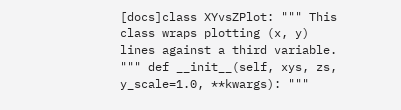[docs]class XYvsZPlot: """ This class wraps plotting (x, y) lines against a third variable. """ def __init__(self, xys, zs, y_scale=1.0, **kwargs): """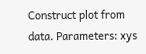Construct plot from data. Parameters: xys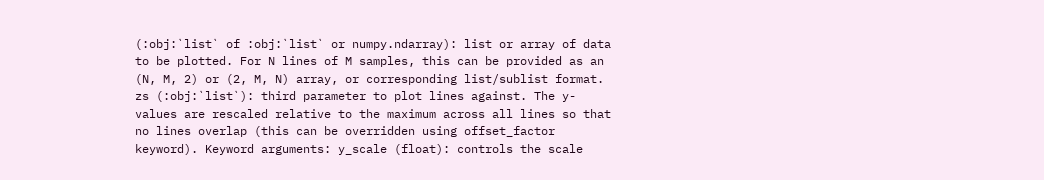(:obj:`list` of :obj:`list` or numpy.ndarray): list or array of data to be plotted. For N lines of M samples, this can be provided as an (N, M, 2) or (2, M, N) array, or corresponding list/sublist format. zs (:obj:`list`): third parameter to plot lines against. The y-values are rescaled relative to the maximum across all lines so that no lines overlap (this can be overridden using offset_factor keyword). Keyword arguments: y_scale (float): controls the scale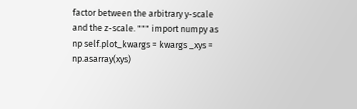factor between the arbitrary y-scale and the z-scale. """ import numpy as np self.plot_kwargs = kwargs _xys = np.asarray(xys)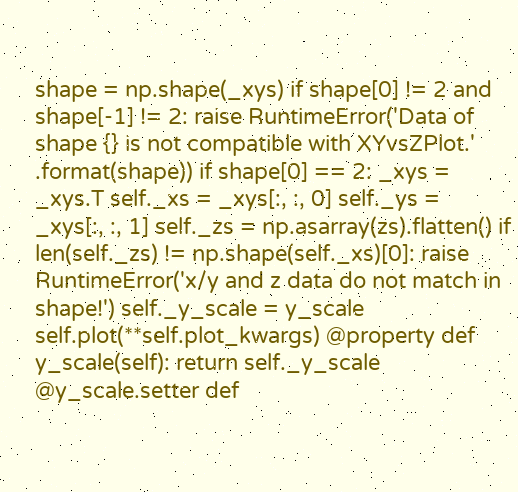shape = np.shape(_xys) if shape[0] != 2 and shape[-1] != 2: raise RuntimeError('Data of shape {} is not compatible with XYvsZPlot.' .format(shape)) if shape[0] == 2: _xys = _xys.T self._xs = _xys[:, :, 0] self._ys = _xys[:, :, 1] self._zs = np.asarray(zs).flatten() if len(self._zs) != np.shape(self._xs)[0]: raise RuntimeError('x/y and z data do not match in shape!') self._y_scale = y_scale self.plot(**self.plot_kwargs) @property def y_scale(self): return self._y_scale @y_scale.setter def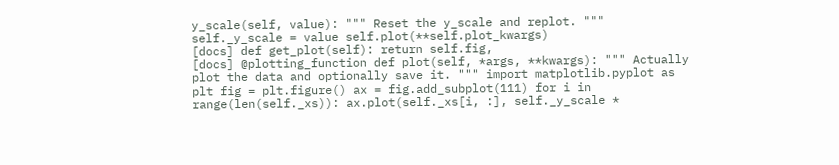y_scale(self, value): """ Reset the y_scale and replot. """ self._y_scale = value self.plot(**self.plot_kwargs)
[docs] def get_plot(self): return self.fig,
[docs] @plotting_function def plot(self, *args, **kwargs): """ Actually plot the data and optionally save it. """ import matplotlib.pyplot as plt fig = plt.figure() ax = fig.add_subplot(111) for i in range(len(self._xs)): ax.plot(self._xs[i, :], self._y_scale *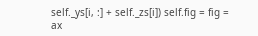self._ys[i, :] + self._zs[i]) self.fig = fig = ax